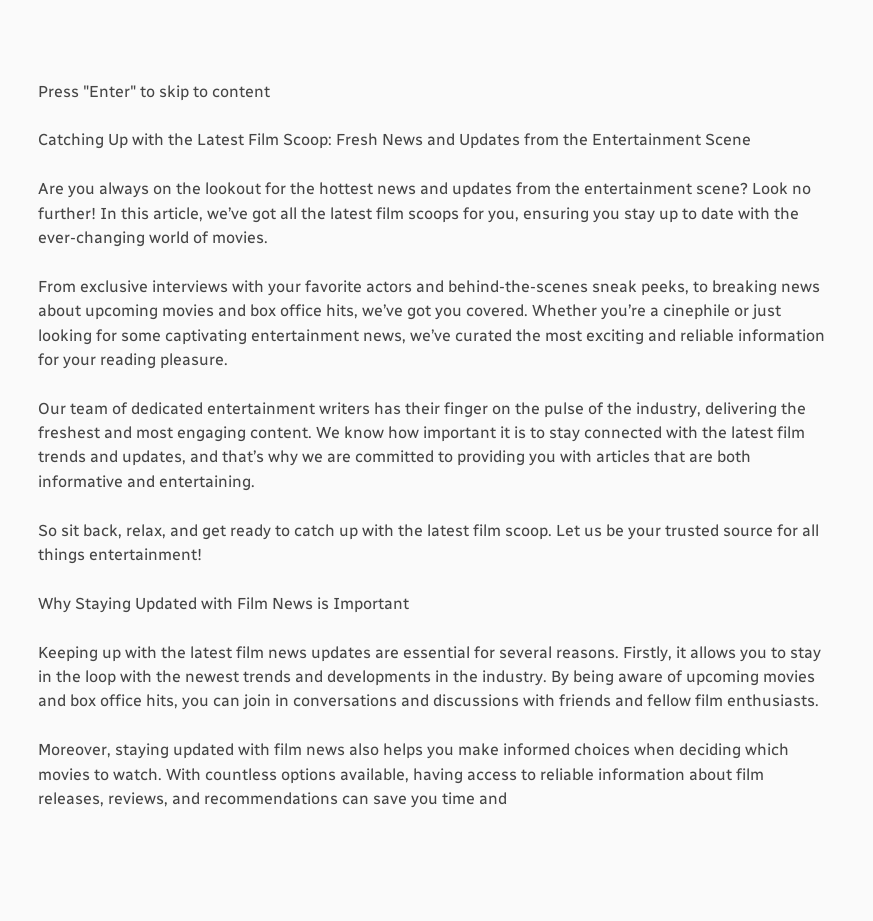Press "Enter" to skip to content

Catching Up with the Latest Film Scoop: Fresh News and Updates from the Entertainment Scene

Are you always on the lookout for the hottest news and updates from the entertainment scene? Look no further! In this article, we’ve got all the latest film scoops for you, ensuring you stay up to date with the ever-changing world of movies.

From exclusive interviews with your favorite actors and behind-the-scenes sneak peeks, to breaking news about upcoming movies and box office hits, we’ve got you covered. Whether you’re a cinephile or just looking for some captivating entertainment news, we’ve curated the most exciting and reliable information for your reading pleasure.

Our team of dedicated entertainment writers has their finger on the pulse of the industry, delivering the freshest and most engaging content. We know how important it is to stay connected with the latest film trends and updates, and that’s why we are committed to providing you with articles that are both informative and entertaining.

So sit back, relax, and get ready to catch up with the latest film scoop. Let us be your trusted source for all things entertainment!

Why Staying Updated with Film News is Important

Keeping up with the latest film news updates are essential for several reasons. Firstly, it allows you to stay in the loop with the newest trends and developments in the industry. By being aware of upcoming movies and box office hits, you can join in conversations and discussions with friends and fellow film enthusiasts.

Moreover, staying updated with film news also helps you make informed choices when deciding which movies to watch. With countless options available, having access to reliable information about film releases, reviews, and recommendations can save you time and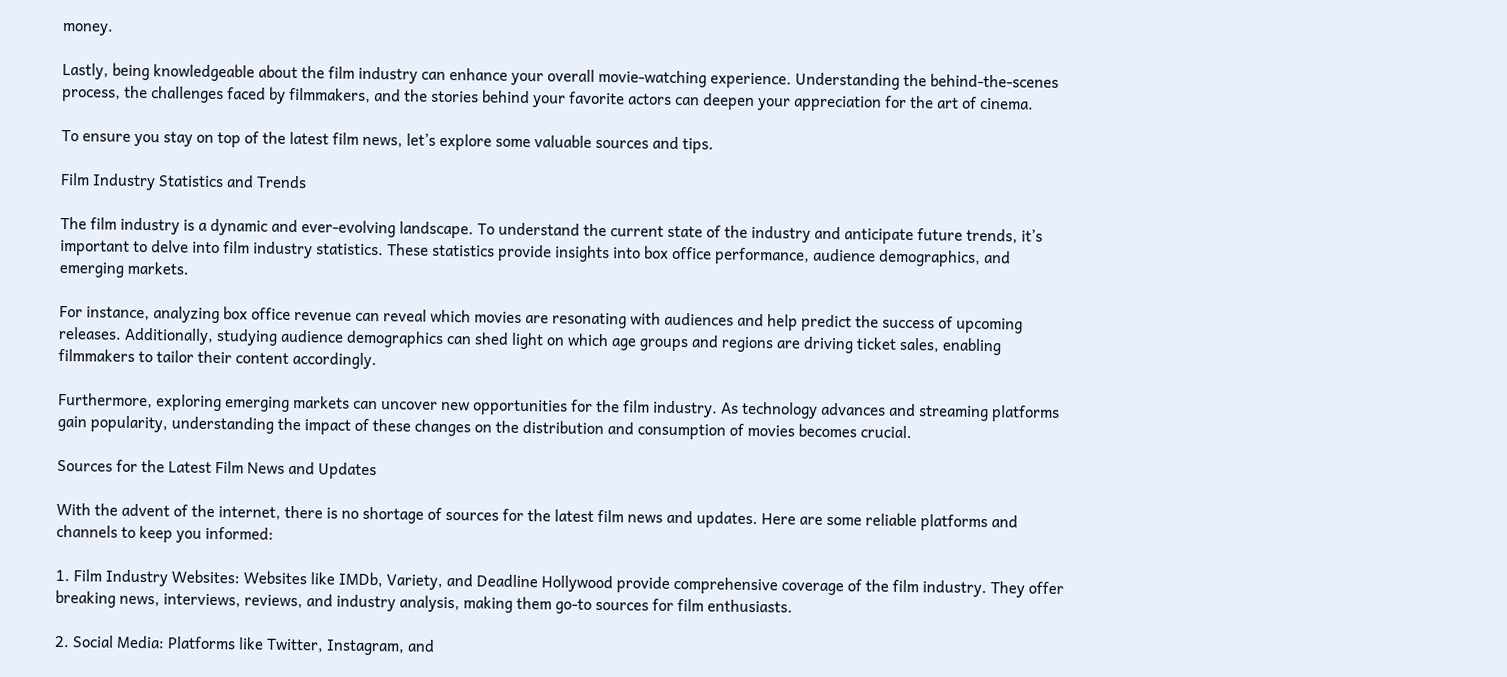money.

Lastly, being knowledgeable about the film industry can enhance your overall movie-watching experience. Understanding the behind-the-scenes process, the challenges faced by filmmakers, and the stories behind your favorite actors can deepen your appreciation for the art of cinema.

To ensure you stay on top of the latest film news, let’s explore some valuable sources and tips.

Film Industry Statistics and Trends

The film industry is a dynamic and ever-evolving landscape. To understand the current state of the industry and anticipate future trends, it’s important to delve into film industry statistics. These statistics provide insights into box office performance, audience demographics, and emerging markets.

For instance, analyzing box office revenue can reveal which movies are resonating with audiences and help predict the success of upcoming releases. Additionally, studying audience demographics can shed light on which age groups and regions are driving ticket sales, enabling filmmakers to tailor their content accordingly.

Furthermore, exploring emerging markets can uncover new opportunities for the film industry. As technology advances and streaming platforms gain popularity, understanding the impact of these changes on the distribution and consumption of movies becomes crucial.

Sources for the Latest Film News and Updates

With the advent of the internet, there is no shortage of sources for the latest film news and updates. Here are some reliable platforms and channels to keep you informed:

1. Film Industry Websites: Websites like IMDb, Variety, and Deadline Hollywood provide comprehensive coverage of the film industry. They offer breaking news, interviews, reviews, and industry analysis, making them go-to sources for film enthusiasts.

2. Social Media: Platforms like Twitter, Instagram, and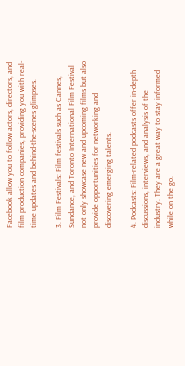Facebook allow you to follow actors, directors, and film production companies, providing you with real-time updates and behind-the-scenes glimpses.

3. Film Festivals: Film festivals such as Cannes, Sundance, and Toronto International Film Festival not only showcase new and upcoming films but also provide opportunities for networking and discovering emerging talents.

4. Podcasts: Film-related podcasts offer in-depth discussions, interviews, and analysis of the industry. They are a great way to stay informed while on the go.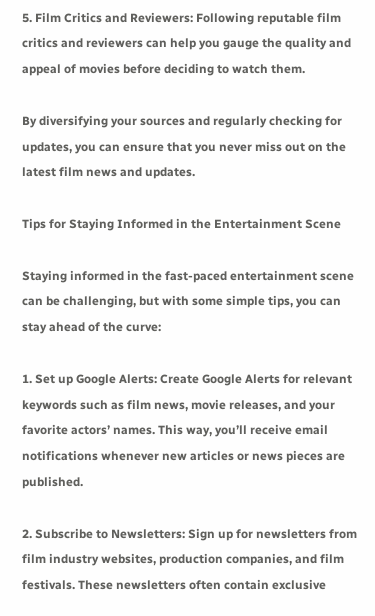5. Film Critics and Reviewers: Following reputable film critics and reviewers can help you gauge the quality and appeal of movies before deciding to watch them.

By diversifying your sources and regularly checking for updates, you can ensure that you never miss out on the latest film news and updates.

Tips for Staying Informed in the Entertainment Scene

Staying informed in the fast-paced entertainment scene can be challenging, but with some simple tips, you can stay ahead of the curve:

1. Set up Google Alerts: Create Google Alerts for relevant keywords such as film news, movie releases, and your favorite actors’ names. This way, you’ll receive email notifications whenever new articles or news pieces are published.

2. Subscribe to Newsletters: Sign up for newsletters from film industry websites, production companies, and film festivals. These newsletters often contain exclusive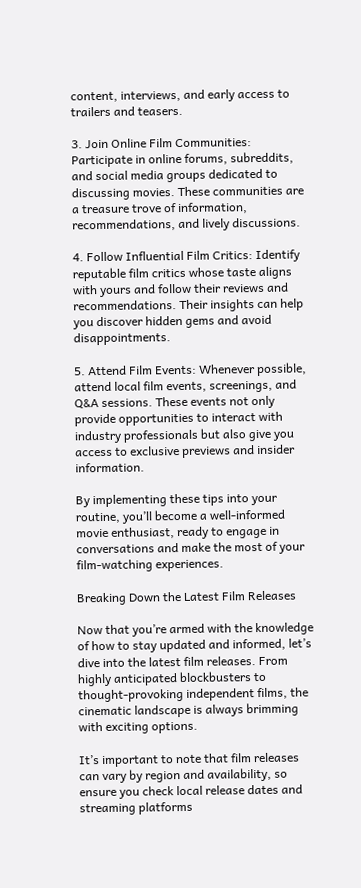content, interviews, and early access to trailers and teasers.

3. Join Online Film Communities: Participate in online forums, subreddits, and social media groups dedicated to discussing movies. These communities are a treasure trove of information, recommendations, and lively discussions.

4. Follow Influential Film Critics: Identify reputable film critics whose taste aligns with yours and follow their reviews and recommendations. Their insights can help you discover hidden gems and avoid disappointments.

5. Attend Film Events: Whenever possible, attend local film events, screenings, and Q&A sessions. These events not only provide opportunities to interact with industry professionals but also give you access to exclusive previews and insider information.

By implementing these tips into your routine, you’ll become a well-informed movie enthusiast, ready to engage in conversations and make the most of your film-watching experiences.

Breaking Down the Latest Film Releases

Now that you’re armed with the knowledge of how to stay updated and informed, let’s dive into the latest film releases. From highly anticipated blockbusters to thought-provoking independent films, the cinematic landscape is always brimming with exciting options.

It’s important to note that film releases can vary by region and availability, so ensure you check local release dates and streaming platforms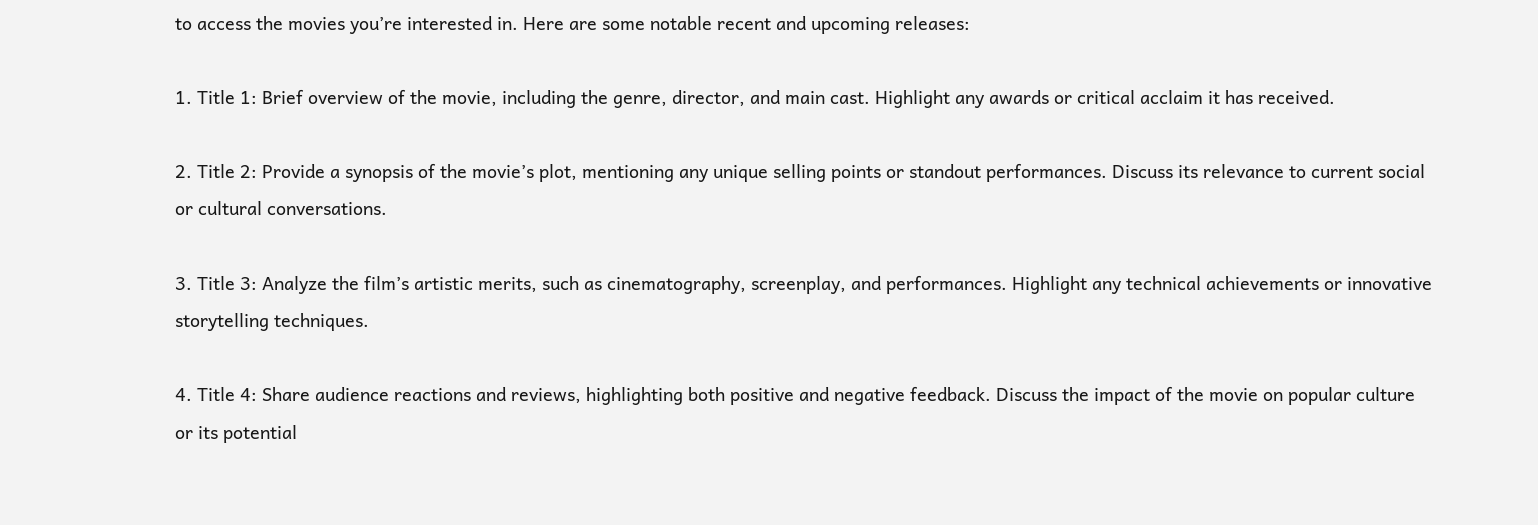to access the movies you’re interested in. Here are some notable recent and upcoming releases:

1. Title 1: Brief overview of the movie, including the genre, director, and main cast. Highlight any awards or critical acclaim it has received.

2. Title 2: Provide a synopsis of the movie’s plot, mentioning any unique selling points or standout performances. Discuss its relevance to current social or cultural conversations.

3. Title 3: Analyze the film’s artistic merits, such as cinematography, screenplay, and performances. Highlight any technical achievements or innovative storytelling techniques.

4. Title 4: Share audience reactions and reviews, highlighting both positive and negative feedback. Discuss the impact of the movie on popular culture or its potential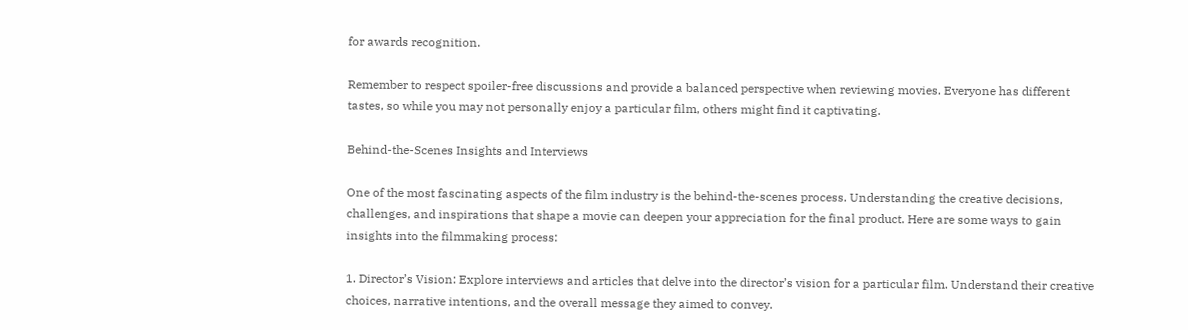for awards recognition.

Remember to respect spoiler-free discussions and provide a balanced perspective when reviewing movies. Everyone has different tastes, so while you may not personally enjoy a particular film, others might find it captivating.

Behind-the-Scenes Insights and Interviews

One of the most fascinating aspects of the film industry is the behind-the-scenes process. Understanding the creative decisions, challenges, and inspirations that shape a movie can deepen your appreciation for the final product. Here are some ways to gain insights into the filmmaking process:

1. Director’s Vision: Explore interviews and articles that delve into the director’s vision for a particular film. Understand their creative choices, narrative intentions, and the overall message they aimed to convey.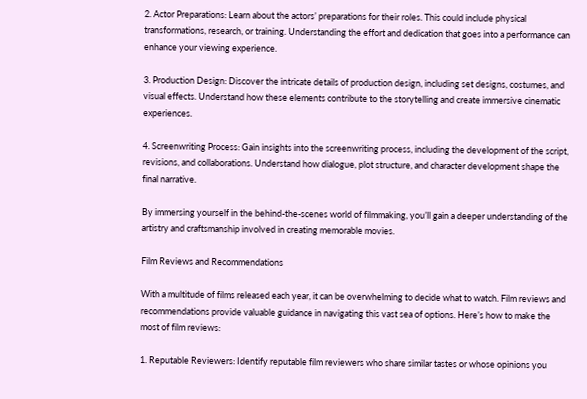2. Actor Preparations: Learn about the actors’ preparations for their roles. This could include physical transformations, research, or training. Understanding the effort and dedication that goes into a performance can enhance your viewing experience.

3. Production Design: Discover the intricate details of production design, including set designs, costumes, and visual effects. Understand how these elements contribute to the storytelling and create immersive cinematic experiences.

4. Screenwriting Process: Gain insights into the screenwriting process, including the development of the script, revisions, and collaborations. Understand how dialogue, plot structure, and character development shape the final narrative.

By immersing yourself in the behind-the-scenes world of filmmaking, you’ll gain a deeper understanding of the artistry and craftsmanship involved in creating memorable movies.

Film Reviews and Recommendations

With a multitude of films released each year, it can be overwhelming to decide what to watch. Film reviews and recommendations provide valuable guidance in navigating this vast sea of options. Here’s how to make the most of film reviews:

1. Reputable Reviewers: Identify reputable film reviewers who share similar tastes or whose opinions you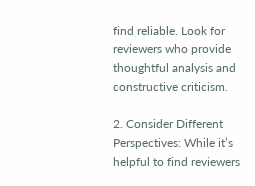find reliable. Look for reviewers who provide thoughtful analysis and constructive criticism.

2. Consider Different Perspectives: While it’s helpful to find reviewers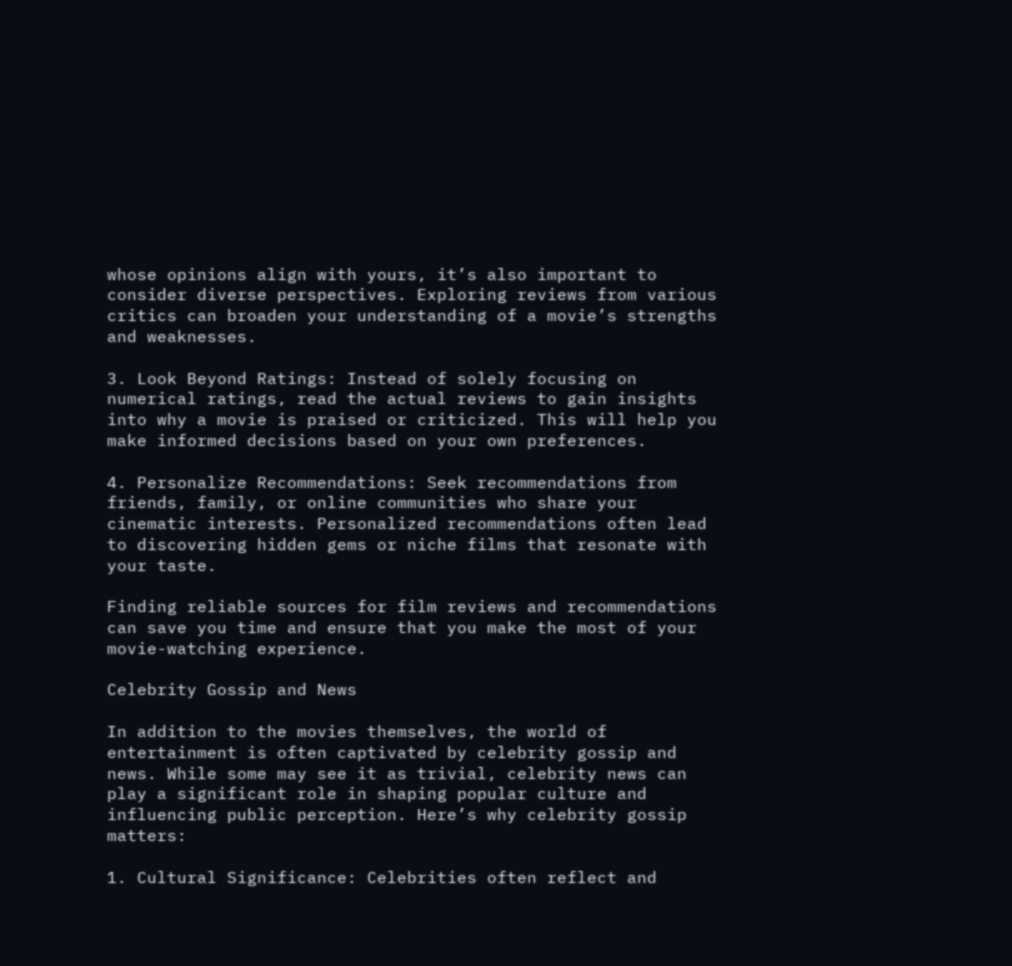whose opinions align with yours, it’s also important to consider diverse perspectives. Exploring reviews from various critics can broaden your understanding of a movie’s strengths and weaknesses.

3. Look Beyond Ratings: Instead of solely focusing on numerical ratings, read the actual reviews to gain insights into why a movie is praised or criticized. This will help you make informed decisions based on your own preferences.

4. Personalize Recommendations: Seek recommendations from friends, family, or online communities who share your cinematic interests. Personalized recommendations often lead to discovering hidden gems or niche films that resonate with your taste.

Finding reliable sources for film reviews and recommendations can save you time and ensure that you make the most of your movie-watching experience.

Celebrity Gossip and News

In addition to the movies themselves, the world of entertainment is often captivated by celebrity gossip and news. While some may see it as trivial, celebrity news can play a significant role in shaping popular culture and influencing public perception. Here’s why celebrity gossip matters:

1. Cultural Significance: Celebrities often reflect and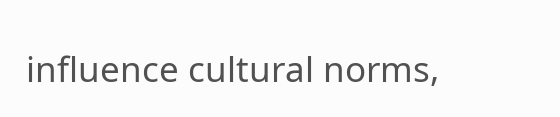influence cultural norms,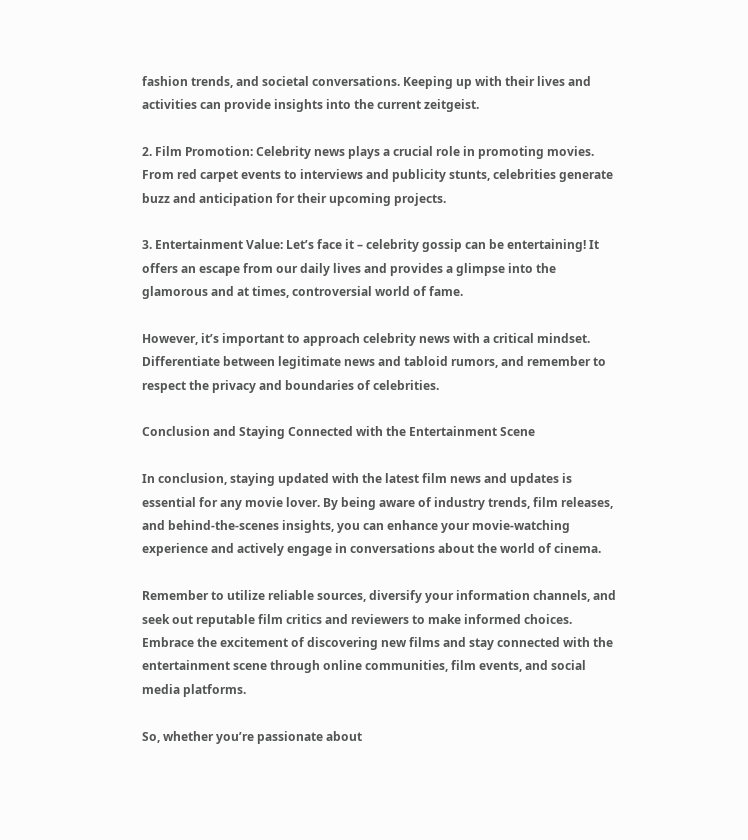fashion trends, and societal conversations. Keeping up with their lives and activities can provide insights into the current zeitgeist.

2. Film Promotion: Celebrity news plays a crucial role in promoting movies. From red carpet events to interviews and publicity stunts, celebrities generate buzz and anticipation for their upcoming projects.

3. Entertainment Value: Let’s face it – celebrity gossip can be entertaining! It offers an escape from our daily lives and provides a glimpse into the glamorous and at times, controversial world of fame.

However, it’s important to approach celebrity news with a critical mindset. Differentiate between legitimate news and tabloid rumors, and remember to respect the privacy and boundaries of celebrities.

Conclusion and Staying Connected with the Entertainment Scene

In conclusion, staying updated with the latest film news and updates is essential for any movie lover. By being aware of industry trends, film releases, and behind-the-scenes insights, you can enhance your movie-watching experience and actively engage in conversations about the world of cinema.

Remember to utilize reliable sources, diversify your information channels, and seek out reputable film critics and reviewers to make informed choices. Embrace the excitement of discovering new films and stay connected with the entertainment scene through online communities, film events, and social media platforms.

So, whether you’re passionate about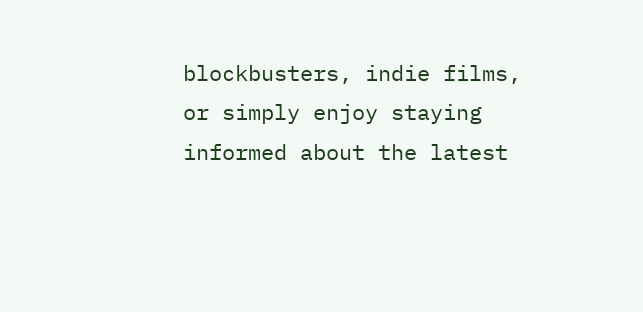blockbusters, indie films, or simply enjoy staying informed about the latest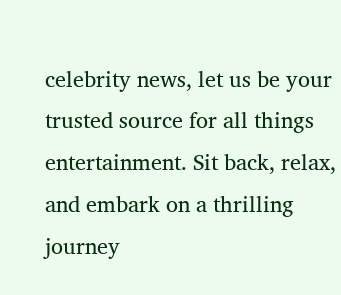celebrity news, let us be your trusted source for all things entertainment. Sit back, relax, and embark on a thrilling journey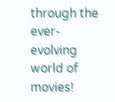through the ever-evolving world of movies!